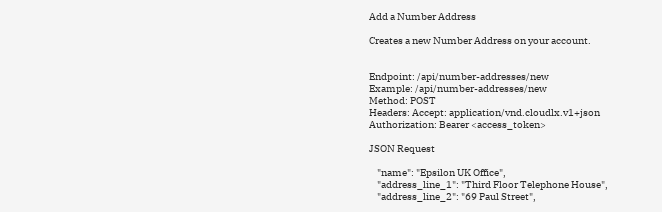Add a Number Address

Creates a new Number Address on your account.


Endpoint: /api/number-addresses/new
Example: /api/number-addresses/new
Method: POST
Headers: Accept: application/vnd.cloudlx.v1+json
Authorization: Bearer <access_token>

JSON Request

    "name": "Epsilon UK Office",
    "address_line_1": "Third Floor Telephone House",
    "address_line_2": "69 Paul Street",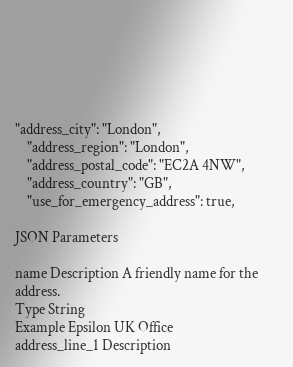"address_city": "London",
    "address_region": "London",
    "address_postal_code": "EC2A 4NW",
    "address_country": "GB",
    "use_for_emergency_address": true,

JSON Parameters

name Description A friendly name for the address.
Type String
Example Epsilon UK Office
address_line_1 Description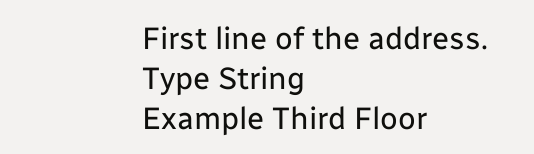First line of the address.
Type String
Example Third Floor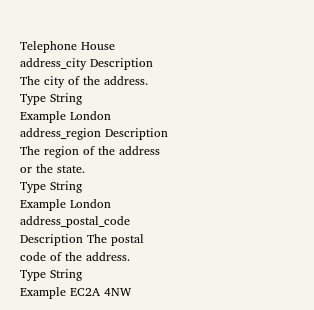Telephone House
address_city Description The city of the address.
Type String
Example London
address_region Description The region of the address or the state.
Type String
Example London
address_postal_code Description The postal code of the address.
Type String
Example EC2A 4NW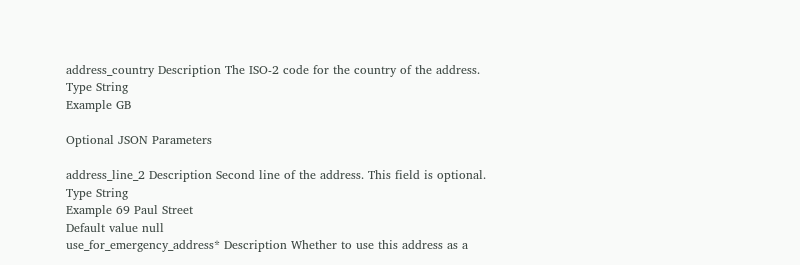address_country Description The ISO-2 code for the country of the address.
Type String
Example GB

Optional JSON Parameters

address_line_2 Description Second line of the address. This field is optional.
Type String
Example 69 Paul Street
Default value null
use_for_emergency_address* Description Whether to use this address as a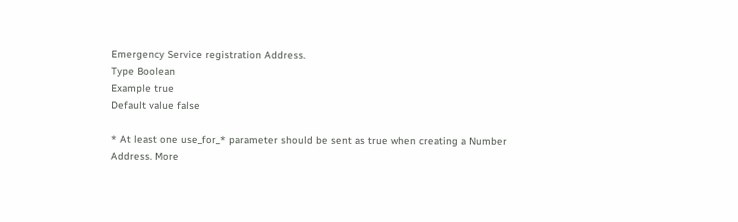Emergency Service registration Address.
Type Boolean
Example true
Default value false

* At least one use_for_* parameter should be sent as true when creating a Number Address. More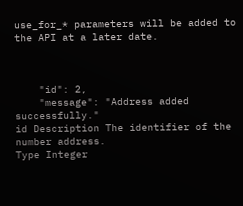use_for_* parameters will be added to the API at a later date.



    "id": 2,
    "message": "Address added successfully."
id Description The identifier of the number address.
Type Integer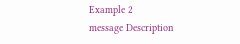Example 2
message Description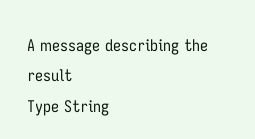A message describing the result
Type String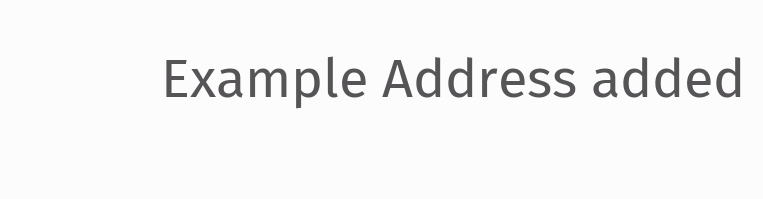Example Address added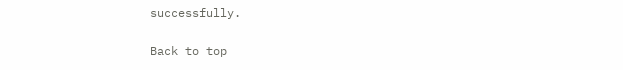successfully.

Back to top